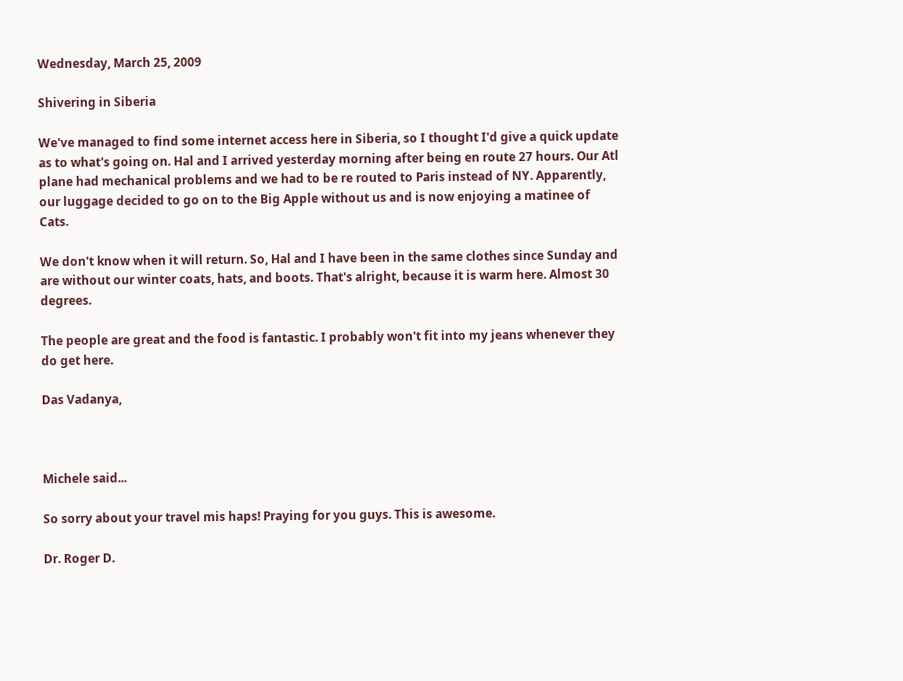Wednesday, March 25, 2009

Shivering in Siberia

We've managed to find some internet access here in Siberia, so I thought I'd give a quick update as to what's going on. Hal and I arrived yesterday morning after being en route 27 hours. Our Atl plane had mechanical problems and we had to be re routed to Paris instead of NY. Apparently, our luggage decided to go on to the Big Apple without us and is now enjoying a matinee of Cats.

We don't know when it will return. So, Hal and I have been in the same clothes since Sunday and are without our winter coats, hats, and boots. That's alright, because it is warm here. Almost 30 degrees.

The people are great and the food is fantastic. I probably won't fit into my jeans whenever they do get here.

Das Vadanya,



Michele said...

So sorry about your travel mis haps! Praying for you guys. This is awesome.

Dr. Roger D.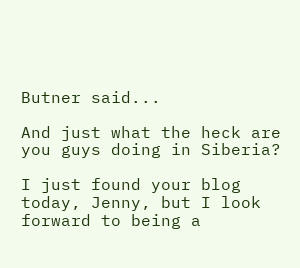Butner said...

And just what the heck are you guys doing in Siberia?

I just found your blog today, Jenny, but I look forward to being a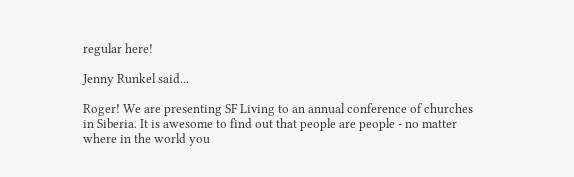regular here!

Jenny Runkel said...

Roger! We are presenting SF Living to an annual conference of churches in Siberia. It is awesome to find out that people are people - no matter where in the world you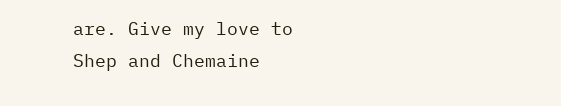are. Give my love to Shep and Chemaine